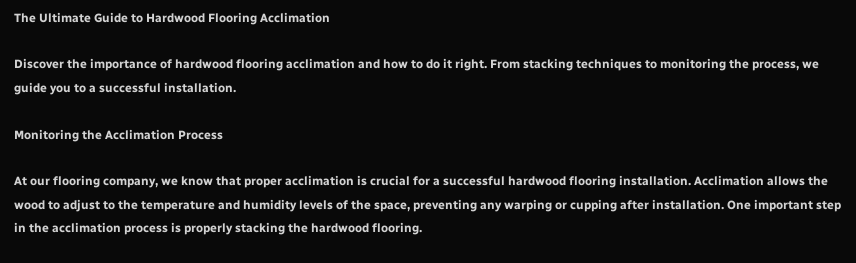The Ultimate Guide to Hardwood Flooring Acclimation

Discover the importance of hardwood flooring acclimation and how to do it right. From stacking techniques to monitoring the process, we guide you to a successful installation.

Monitoring the Acclimation Process

At our flooring company, we know that proper acclimation is crucial for a successful hardwood flooring installation. Acclimation allows the wood to adjust to the temperature and humidity levels of the space, preventing any warping or cupping after installation. One important step in the acclimation process is properly stacking the hardwood flooring.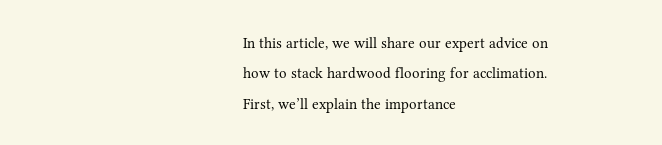In this article, we will share our expert advice on how to stack hardwood flooring for acclimation. First, we’ll explain the importance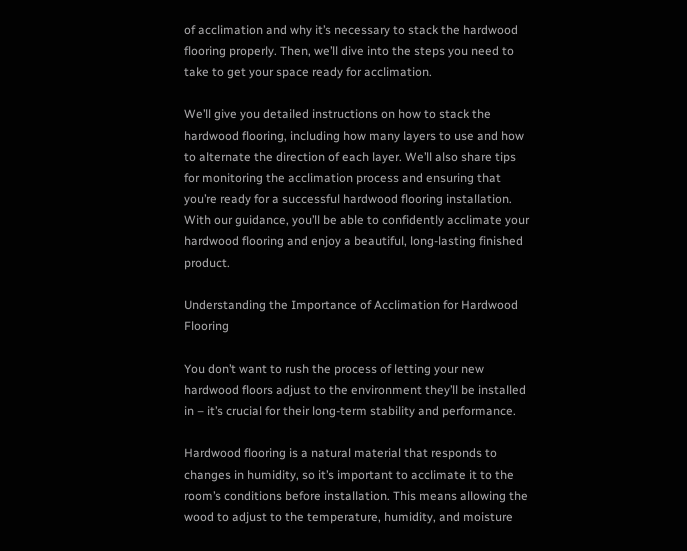of acclimation and why it’s necessary to stack the hardwood flooring properly. Then, we’ll dive into the steps you need to take to get your space ready for acclimation.

We’ll give you detailed instructions on how to stack the hardwood flooring, including how many layers to use and how to alternate the direction of each layer. We’ll also share tips for monitoring the acclimation process and ensuring that you’re ready for a successful hardwood flooring installation. With our guidance, you’ll be able to confidently acclimate your hardwood flooring and enjoy a beautiful, long-lasting finished product.

Understanding the Importance of Acclimation for Hardwood Flooring

You don’t want to rush the process of letting your new hardwood floors adjust to the environment they’ll be installed in – it’s crucial for their long-term stability and performance.

Hardwood flooring is a natural material that responds to changes in humidity, so it’s important to acclimate it to the room’s conditions before installation. This means allowing the wood to adjust to the temperature, humidity, and moisture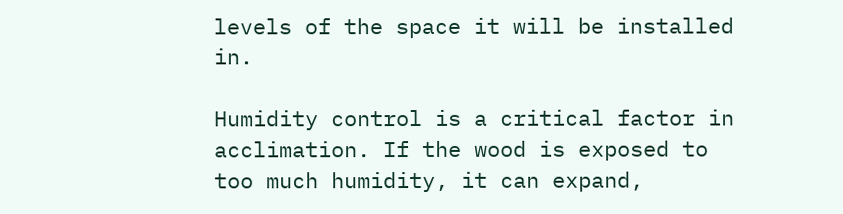levels of the space it will be installed in.

Humidity control is a critical factor in acclimation. If the wood is exposed to too much humidity, it can expand,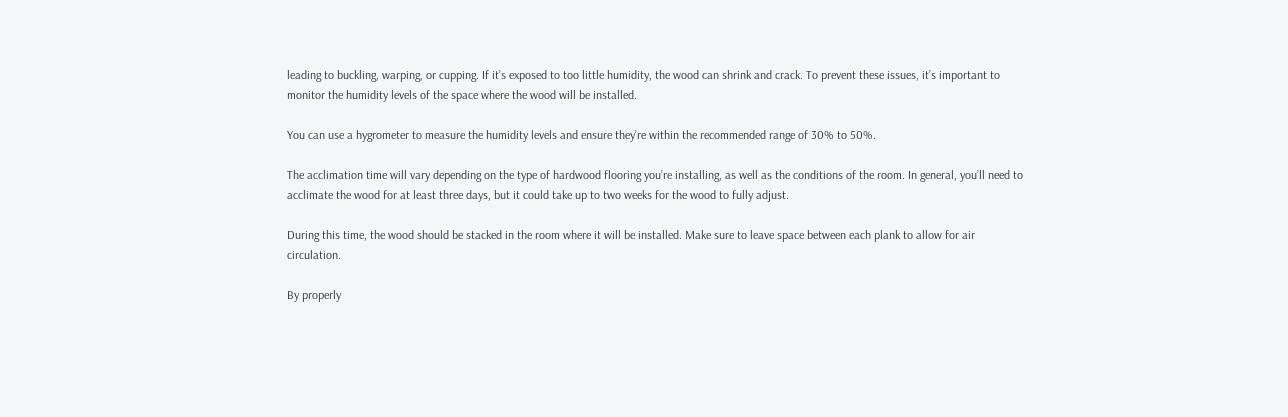leading to buckling, warping, or cupping. If it’s exposed to too little humidity, the wood can shrink and crack. To prevent these issues, it’s important to monitor the humidity levels of the space where the wood will be installed.

You can use a hygrometer to measure the humidity levels and ensure they’re within the recommended range of 30% to 50%.

The acclimation time will vary depending on the type of hardwood flooring you’re installing, as well as the conditions of the room. In general, you’ll need to acclimate the wood for at least three days, but it could take up to two weeks for the wood to fully adjust.

During this time, the wood should be stacked in the room where it will be installed. Make sure to leave space between each plank to allow for air circulation.

By properly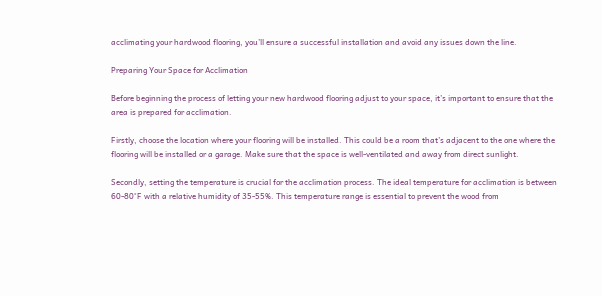acclimating your hardwood flooring, you’ll ensure a successful installation and avoid any issues down the line.

Preparing Your Space for Acclimation

Before beginning the process of letting your new hardwood flooring adjust to your space, it’s important to ensure that the area is prepared for acclimation.

Firstly, choose the location where your flooring will be installed. This could be a room that’s adjacent to the one where the flooring will be installed or a garage. Make sure that the space is well-ventilated and away from direct sunlight.

Secondly, setting the temperature is crucial for the acclimation process. The ideal temperature for acclimation is between 60-80°F with a relative humidity of 35-55%. This temperature range is essential to prevent the wood from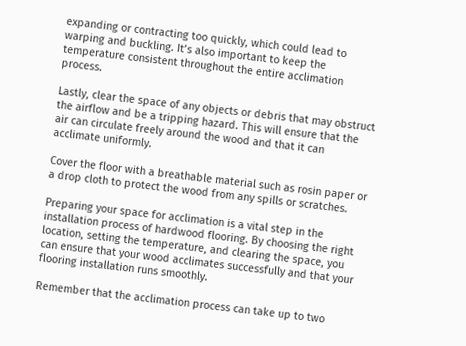expanding or contracting too quickly, which could lead to warping and buckling. It’s also important to keep the temperature consistent throughout the entire acclimation process.

Lastly, clear the space of any objects or debris that may obstruct the airflow and be a tripping hazard. This will ensure that the air can circulate freely around the wood and that it can acclimate uniformly.

Cover the floor with a breathable material such as rosin paper or a drop cloth to protect the wood from any spills or scratches.

Preparing your space for acclimation is a vital step in the installation process of hardwood flooring. By choosing the right location, setting the temperature, and clearing the space, you can ensure that your wood acclimates successfully and that your flooring installation runs smoothly.

Remember that the acclimation process can take up to two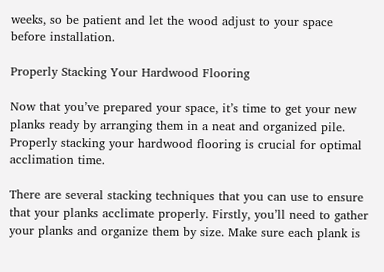weeks, so be patient and let the wood adjust to your space before installation.

Properly Stacking Your Hardwood Flooring

Now that you’ve prepared your space, it’s time to get your new planks ready by arranging them in a neat and organized pile. Properly stacking your hardwood flooring is crucial for optimal acclimation time.

There are several stacking techniques that you can use to ensure that your planks acclimate properly. Firstly, you’ll need to gather your planks and organize them by size. Make sure each plank is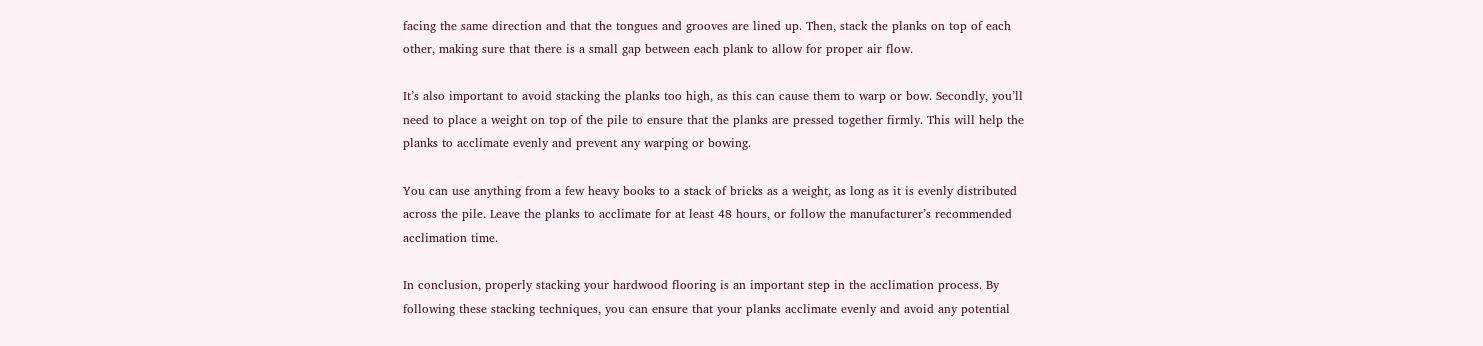facing the same direction and that the tongues and grooves are lined up. Then, stack the planks on top of each other, making sure that there is a small gap between each plank to allow for proper air flow.

It’s also important to avoid stacking the planks too high, as this can cause them to warp or bow. Secondly, you’ll need to place a weight on top of the pile to ensure that the planks are pressed together firmly. This will help the planks to acclimate evenly and prevent any warping or bowing.

You can use anything from a few heavy books to a stack of bricks as a weight, as long as it is evenly distributed across the pile. Leave the planks to acclimate for at least 48 hours, or follow the manufacturer’s recommended acclimation time.

In conclusion, properly stacking your hardwood flooring is an important step in the acclimation process. By following these stacking techniques, you can ensure that your planks acclimate evenly and avoid any potential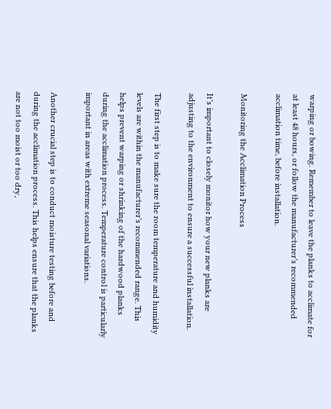warping or bowing. Remember to leave the planks to acclimate for at least 48 hours, or follow the manufacturer’s recommended acclimation time, before installation.

Monitoring the Acclimation Process

It’s important to closely monitor how your new planks are adjusting to the environment to ensure a successful installation.

The first step is to make sure the room temperature and humidity levels are within the manufacturer’s recommended range. This helps prevent warping or shrinking of the hardwood planks during the acclimation process. Temperature control is particularly important in areas with extreme seasonal variations.

Another crucial step is to conduct moisture testing before and during the acclimation process. This helps ensure that the planks are not too moist or too dry,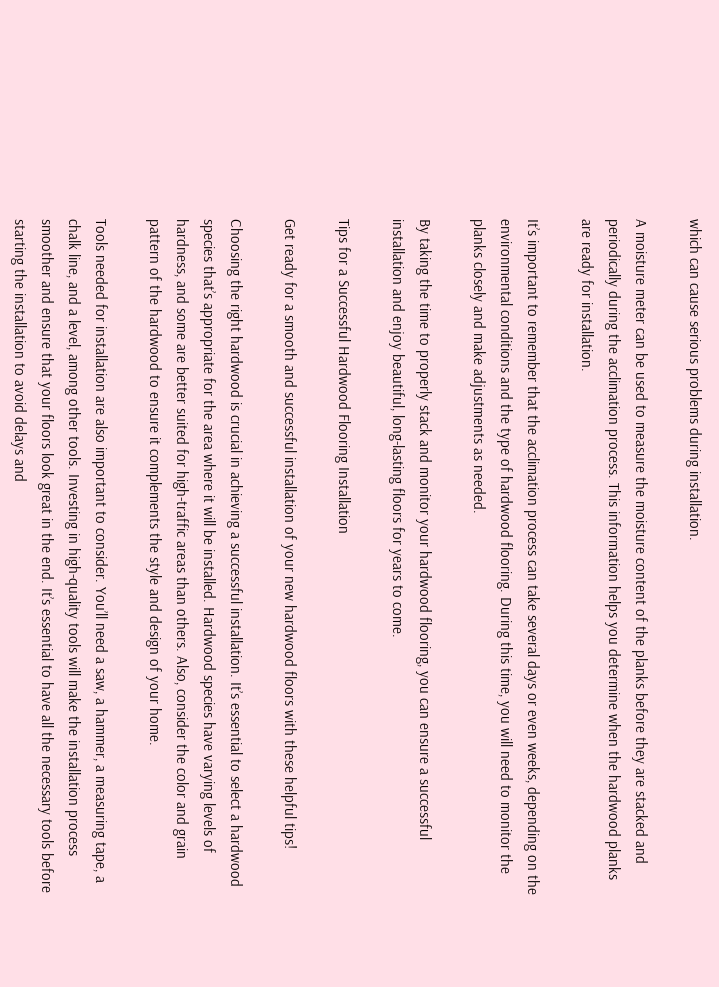which can cause serious problems during installation.

A moisture meter can be used to measure the moisture content of the planks before they are stacked and periodically during the acclimation process. This information helps you determine when the hardwood planks are ready for installation.

It’s important to remember that the acclimation process can take several days or even weeks, depending on the environmental conditions and the type of hardwood flooring. During this time, you will need to monitor the planks closely and make adjustments as needed.

By taking the time to properly stack and monitor your hardwood flooring, you can ensure a successful installation and enjoy beautiful, long-lasting floors for years to come.

Tips for a Successful Hardwood Flooring Installation

Get ready for a smooth and successful installation of your new hardwood floors with these helpful tips!

Choosing the right hardwood is crucial in achieving a successful installation. It’s essential to select a hardwood species that’s appropriate for the area where it will be installed. Hardwood species have varying levels of hardness, and some are better suited for high-traffic areas than others. Also, consider the color and grain pattern of the hardwood to ensure it complements the style and design of your home.

Tools needed for installation are also important to consider. You’ll need a saw, a hammer, a measuring tape, a chalk line, and a level, among other tools. Investing in high-quality tools will make the installation process smoother and ensure that your floors look great in the end. It’s essential to have all the necessary tools before starting the installation to avoid delays and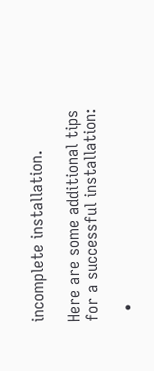incomplete installation.

Here are some additional tips for a successful installation:

  •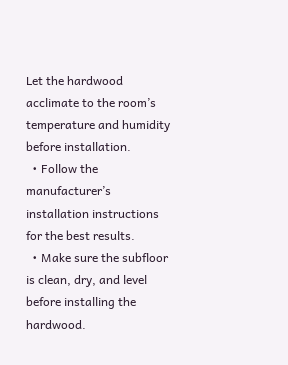Let the hardwood acclimate to the room’s temperature and humidity before installation.
  • Follow the manufacturer’s installation instructions for the best results.
  • Make sure the subfloor is clean, dry, and level before installing the hardwood.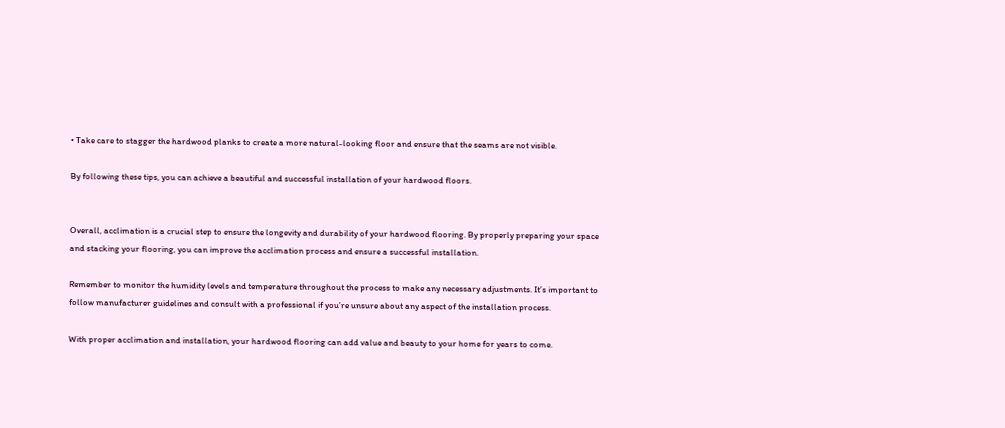• Take care to stagger the hardwood planks to create a more natural-looking floor and ensure that the seams are not visible.

By following these tips, you can achieve a beautiful and successful installation of your hardwood floors.


Overall, acclimation is a crucial step to ensure the longevity and durability of your hardwood flooring. By properly preparing your space and stacking your flooring, you can improve the acclimation process and ensure a successful installation.

Remember to monitor the humidity levels and temperature throughout the process to make any necessary adjustments. It’s important to follow manufacturer guidelines and consult with a professional if you’re unsure about any aspect of the installation process.

With proper acclimation and installation, your hardwood flooring can add value and beauty to your home for years to come.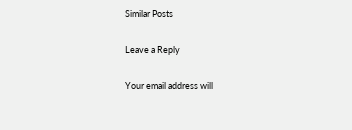Similar Posts

Leave a Reply

Your email address will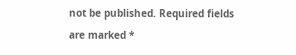not be published. Required fields are marked *